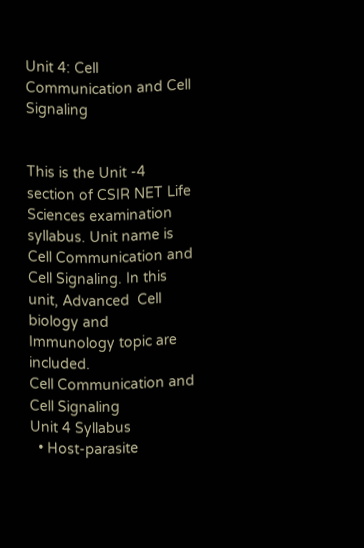Unit 4: Cell Communication and Cell Signaling


This is the Unit -4 section of CSIR NET Life Sciences examination syllabus. Unit name is Cell Communication and Cell Signaling. In this unit, Advanced  Cell biology and Immunology topic are included.
Cell Communication and Cell Signaling
Unit 4 Syllabus
  • Host-parasite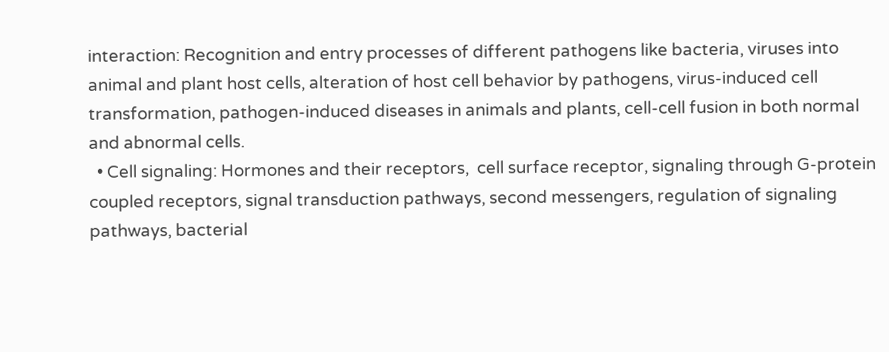interaction: Recognition and entry processes of different pathogens like bacteria, viruses into animal and plant host cells, alteration of host cell behavior by pathogens, virus-induced cell transformation, pathogen-induced diseases in animals and plants, cell-cell fusion in both normal and abnormal cells.
  • Cell signaling: Hormones and their receptors,  cell surface receptor, signaling through G-protein coupled receptors, signal transduction pathways, second messengers, regulation of signaling pathways, bacterial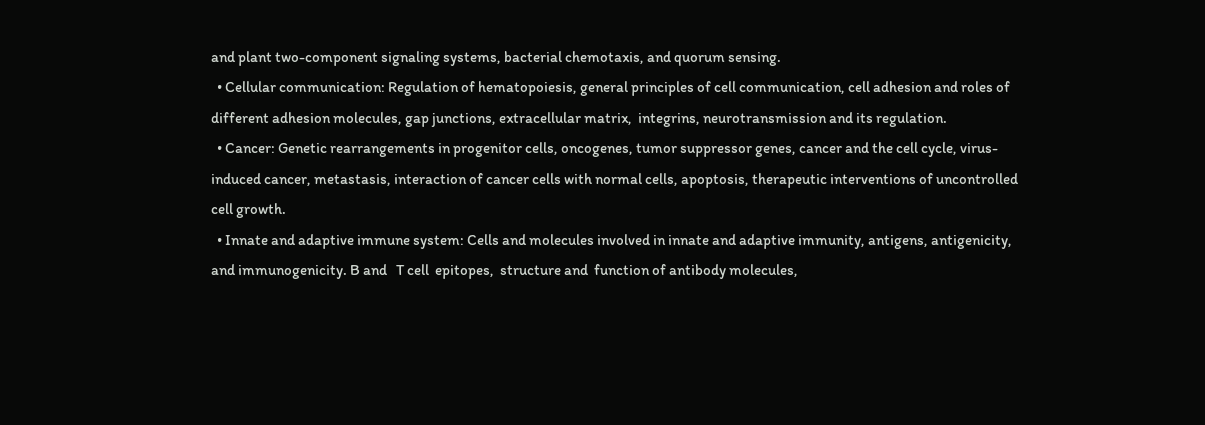and plant two-component signaling systems, bacterial chemotaxis, and quorum sensing.
  • Cellular communication: Regulation of hematopoiesis, general principles of cell communication, cell adhesion and roles of different adhesion molecules, gap junctions, extracellular matrix,  integrins, neurotransmission and its regulation.
  • Cancer: Genetic rearrangements in progenitor cells, oncogenes, tumor suppressor genes, cancer and the cell cycle, virus-induced cancer, metastasis, interaction of cancer cells with normal cells, apoptosis, therapeutic interventions of uncontrolled cell growth.
  • Innate and adaptive immune system: Cells and molecules involved in innate and adaptive immunity, antigens, antigenicity, and immunogenicity. B and   T cell  epitopes,  structure and  function of antibody molecules,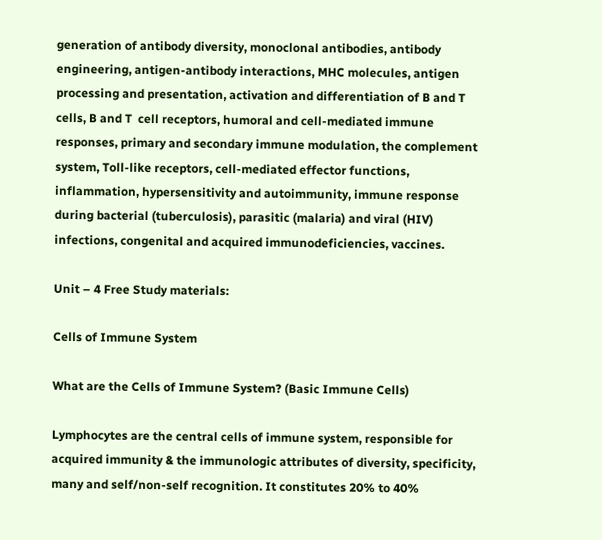generation of antibody diversity, monoclonal antibodies, antibody engineering, antigen-antibody interactions, MHC molecules, antigen processing and presentation, activation and differentiation of B and T cells, B and T  cell receptors, humoral and cell-mediated immune responses, primary and secondary immune modulation, the complement system, Toll-like receptors, cell-mediated effector functions, inflammation, hypersensitivity and autoimmunity, immune response during bacterial (tuberculosis), parasitic (malaria) and viral (HIV) infections, congenital and acquired immunodeficiencies, vaccines.

Unit – 4 Free Study materials:

Cells of Immune System

What are the Cells of Immune System? (Basic Immune Cells)

Lymphocytes are the central cells of immune system, responsible for acquired immunity & the immunologic attributes of diversity, specificity, many and self/non-self recognition. It constitutes 20% to 40%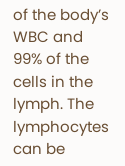of the body’s WBC and 99% of the cells in the lymph. The lymphocytes can be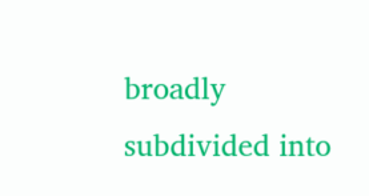broadly subdivided into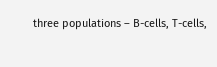three populations – B-cells, T-cells,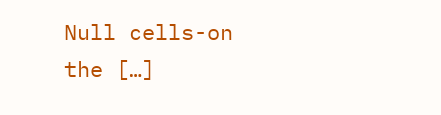Null cells-on the […]